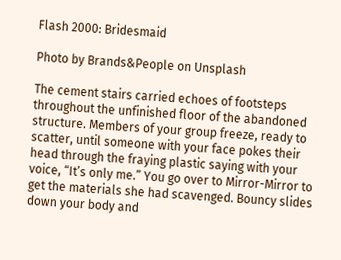Flash 2000: Bridesmaid

Photo by Brands&People on Unsplash

The cement stairs carried echoes of footsteps throughout the unfinished floor of the abandoned structure. Members of your group freeze, ready to scatter, until someone with your face pokes their head through the fraying plastic saying with your voice, “It’s only me.” You go over to Mirror-Mirror to get the materials she had scavenged. Bouncy slides down your body and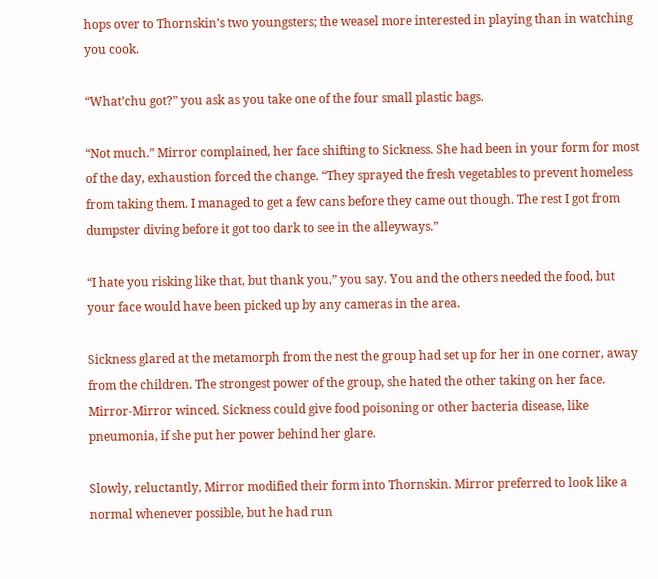hops over to Thornskin’s two youngsters; the weasel more interested in playing than in watching you cook.

“What’chu got?” you ask as you take one of the four small plastic bags.

“Not much.” Mirror complained, her face shifting to Sickness. She had been in your form for most of the day, exhaustion forced the change. “They sprayed the fresh vegetables to prevent homeless from taking them. I managed to get a few cans before they came out though. The rest I got from dumpster diving before it got too dark to see in the alleyways.”

“I hate you risking like that, but thank you,” you say. You and the others needed the food, but your face would have been picked up by any cameras in the area.

Sickness glared at the metamorph from the nest the group had set up for her in one corner, away from the children. The strongest power of the group, she hated the other taking on her face. Mirror-Mirror winced. Sickness could give food poisoning or other bacteria disease, like pneumonia, if she put her power behind her glare.

Slowly, reluctantly, Mirror modified their form into Thornskin. Mirror preferred to look like a normal whenever possible, but he had run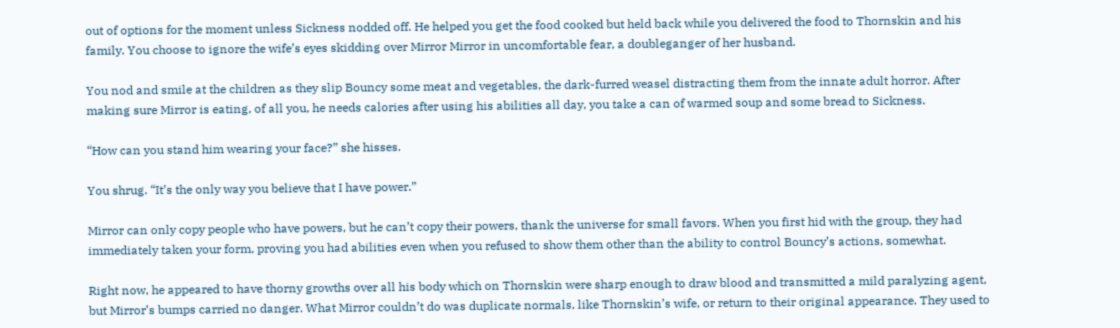out of options for the moment unless Sickness nodded off. He helped you get the food cooked but held back while you delivered the food to Thornskin and his family. You choose to ignore the wife’s eyes skidding over Mirror Mirror in uncomfortable fear, a doubleganger of her husband.

You nod and smile at the children as they slip Bouncy some meat and vegetables, the dark-furred weasel distracting them from the innate adult horror. After making sure Mirror is eating, of all you, he needs calories after using his abilities all day, you take a can of warmed soup and some bread to Sickness.

“How can you stand him wearing your face?” she hisses.

You shrug. “It’s the only way you believe that I have power.”

Mirror can only copy people who have powers, but he can’t copy their powers, thank the universe for small favors. When you first hid with the group, they had immediately taken your form, proving you had abilities even when you refused to show them other than the ability to control Bouncy’s actions, somewhat.

Right now, he appeared to have thorny growths over all his body which on Thornskin were sharp enough to draw blood and transmitted a mild paralyzing agent, but Mirror’s bumps carried no danger. What Mirror couldn’t do was duplicate normals, like Thornskin’s wife, or return to their original appearance. They used to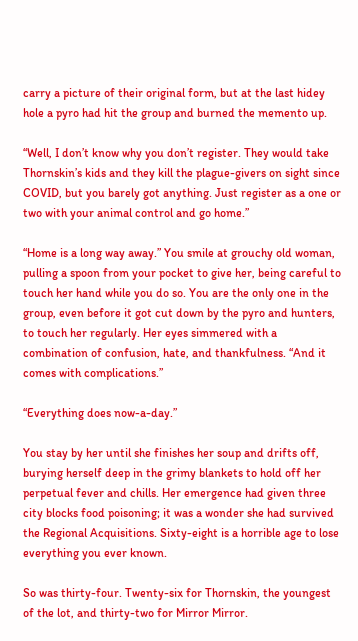carry a picture of their original form, but at the last hidey hole a pyro had hit the group and burned the memento up.

“Well, I don’t know why you don’t register. They would take Thornskin’s kids and they kill the plague-givers on sight since COVID, but you barely got anything. Just register as a one or two with your animal control and go home.”

“Home is a long way away.” You smile at grouchy old woman, pulling a spoon from your pocket to give her, being careful to touch her hand while you do so. You are the only one in the group, even before it got cut down by the pyro and hunters, to touch her regularly. Her eyes simmered with a combination of confusion, hate, and thankfulness. “And it comes with complications.”

“Everything does now-a-day.”

You stay by her until she finishes her soup and drifts off, burying herself deep in the grimy blankets to hold off her perpetual fever and chills. Her emergence had given three city blocks food poisoning; it was a wonder she had survived the Regional Acquisitions. Sixty-eight is a horrible age to lose everything you ever known.

So was thirty-four. Twenty-six for Thornskin, the youngest of the lot, and thirty-two for Mirror Mirror.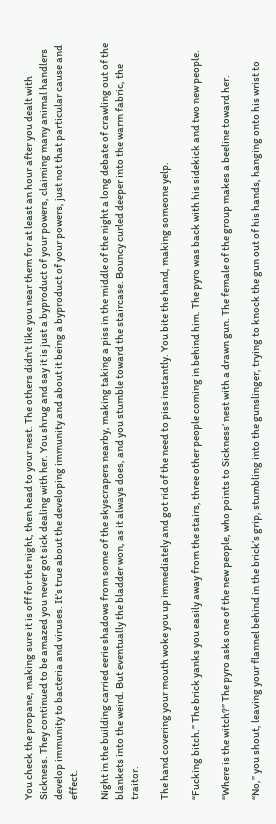You check the propane, making sure it is off for the night, then head to your nest. The others didn’t like you near them for at least an hour after you dealt with Sickness. They continued to be amazed you never got sick dealing with her. You shrug and say it is just a byproduct of your powers, claiming many animal handlers develop immunity to bacteria and viruses. It’s true about the developing immunity and about it being a byproduct of your powers, just not that particular cause and effect.

Night in the building carried eerie shadows from some of the skyscrapers nearby, making taking a piss in the middle of the night a long debate of crawling out of the blankets into the weird. But eventually the bladder won, as it always does, and you stumble toward the staircase. Bouncy curled deeper into the warm fabric, the traitor.

The hand covering your mouth woke you up immediately and got rid of the need to piss instantly. You bite the hand, making someone yelp.

“Fucking bitch.” The brick yanks you easily away from the stairs, three other people coming in behind him. The pyro was back with his sidekick and two new people.

“Where is the witch?” The pyro asks one of the new people, who points to Sickness’ nest with a drawn gun. The female of the group makes a beeline toward her.

“No,” you shout, leaving your flannel behind in the brick’s grip, stumbling into the gunslinger, trying to knock the gun out of his hands, hanging onto his wrist to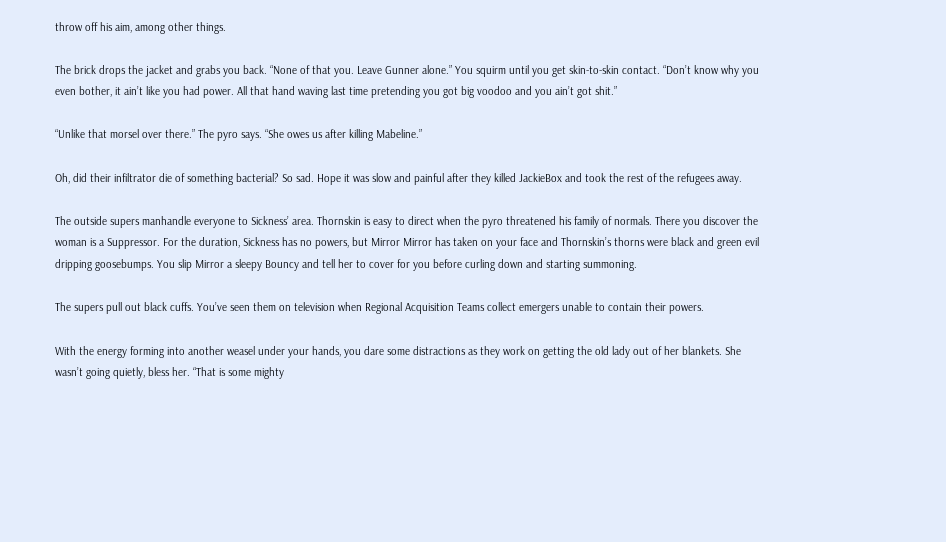throw off his aim, among other things.

The brick drops the jacket and grabs you back. “None of that you. Leave Gunner alone.” You squirm until you get skin-to-skin contact. “Don’t know why you even bother, it ain’t like you had power. All that hand waving last time pretending you got big voodoo and you ain’t got shit.”

“Unlike that morsel over there.” The pyro says. “She owes us after killing Mabeline.”

Oh, did their infiltrator die of something bacterial? So sad. Hope it was slow and painful after they killed JackieBox and took the rest of the refugees away.

The outside supers manhandle everyone to Sickness’ area. Thornskin is easy to direct when the pyro threatened his family of normals. There you discover the woman is a Suppressor. For the duration, Sickness has no powers, but Mirror Mirror has taken on your face and Thornskin’s thorns were black and green evil dripping goosebumps. You slip Mirror a sleepy Bouncy and tell her to cover for you before curling down and starting summoning.

The supers pull out black cuffs. You’ve seen them on television when Regional Acquisition Teams collect emergers unable to contain their powers.

With the energy forming into another weasel under your hands, you dare some distractions as they work on getting the old lady out of her blankets. She wasn’t going quietly, bless her. “That is some mighty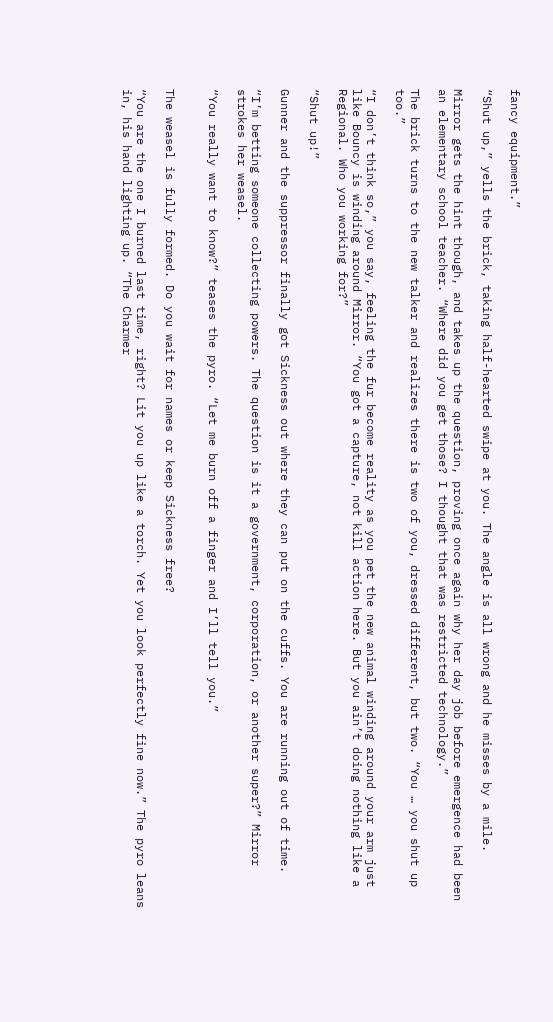fancy equipment.”

“Shut up,” yells the brick, taking half-hearted swipe at you. The angle is all wrong and he misses by a mile.

Mirror gets the hint though, and takes up the question, proving once again why her day job before emergence had been an elementary school teacher. “Where did you get those? I thought that was restricted technology.”

The brick turns to the new talker and realizes there is two of you, dressed different, but two. “You … you shut up too.”

“I don’t think so,” you say, feeling the fur become reality as you pet the new animal winding around your arm just like Bouncy is winding around Mirror. “You got a capture, not kill action here. But you ain’t doing nothing like a Regional. Who you working for?”

“Shut up!”

Gunner and the suppressor finally got Sickness out where they can put on the cuffs. You are running out of time.

“I’m betting someone collecting powers. The question is it a government, corporation, or another super?” Mirror strokes her weasel.

“You really want to know?” teases the pyro. “Let me burn off a finger and I’ll tell you.”


The weasel is fully formed. Do you wait for names or keep Sickness free?

“You are the one I burned last time, right? Lit you up like a torch. Yet you look perfectly fine now.” The pyro leans in, his hand lighting up. “The Charmer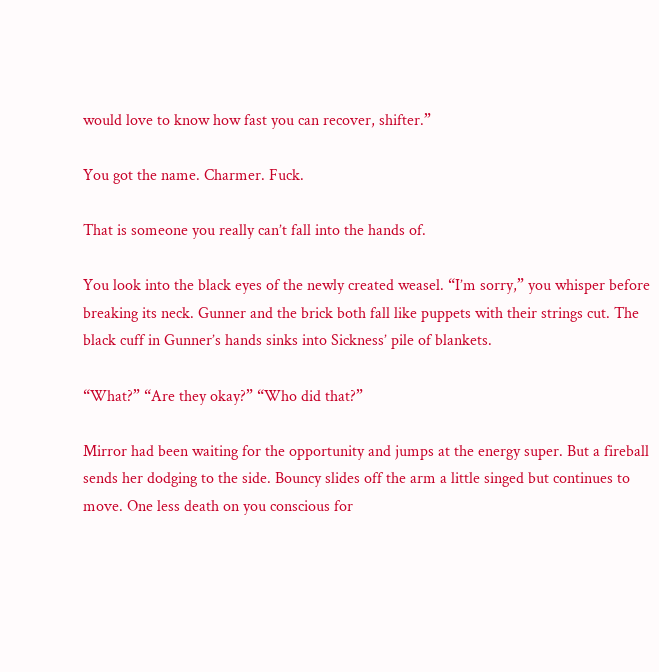would love to know how fast you can recover, shifter.”

You got the name. Charmer. Fuck.

That is someone you really can’t fall into the hands of.

You look into the black eyes of the newly created weasel. “I’m sorry,” you whisper before breaking its neck. Gunner and the brick both fall like puppets with their strings cut. The black cuff in Gunner’s hands sinks into Sickness’ pile of blankets.

“What?” “Are they okay?” “Who did that?”

Mirror had been waiting for the opportunity and jumps at the energy super. But a fireball sends her dodging to the side. Bouncy slides off the arm a little singed but continues to move. One less death on you conscious for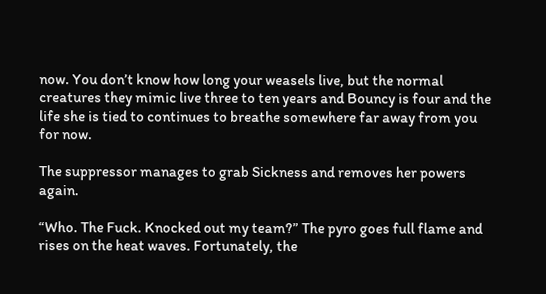now. You don’t know how long your weasels live, but the normal creatures they mimic live three to ten years and Bouncy is four and the life she is tied to continues to breathe somewhere far away from you for now.

The suppressor manages to grab Sickness and removes her powers again.

“Who. The Fuck. Knocked out my team?” The pyro goes full flame and rises on the heat waves. Fortunately, the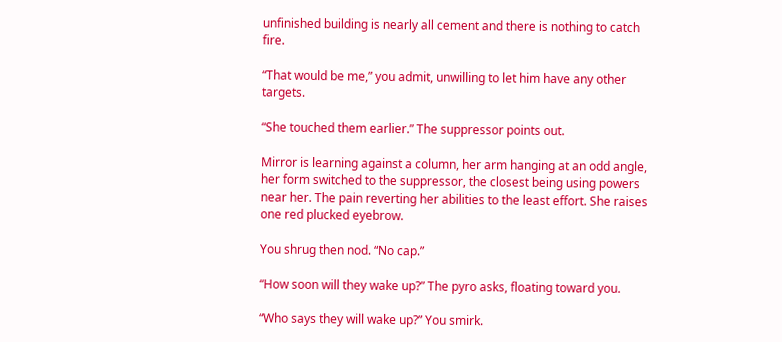unfinished building is nearly all cement and there is nothing to catch fire.

“That would be me,” you admit, unwilling to let him have any other targets.

“She touched them earlier.” The suppressor points out.

Mirror is learning against a column, her arm hanging at an odd angle, her form switched to the suppressor, the closest being using powers near her. The pain reverting her abilities to the least effort. She raises one red plucked eyebrow.

You shrug then nod. “No cap.”

“How soon will they wake up?” The pyro asks, floating toward you.

“Who says they will wake up?” You smirk.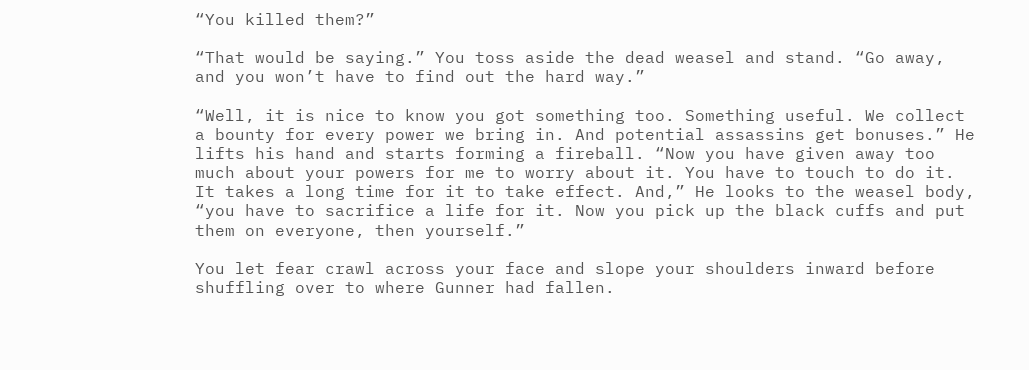“You killed them?”

“That would be saying.” You toss aside the dead weasel and stand. “Go away, and you won’t have to find out the hard way.”

“Well, it is nice to know you got something too. Something useful. We collect a bounty for every power we bring in. And potential assassins get bonuses.” He lifts his hand and starts forming a fireball. “Now you have given away too much about your powers for me to worry about it. You have to touch to do it. It takes a long time for it to take effect. And,” He looks to the weasel body, “you have to sacrifice a life for it. Now you pick up the black cuffs and put them on everyone, then yourself.”

You let fear crawl across your face and slope your shoulders inward before shuffling over to where Gunner had fallen.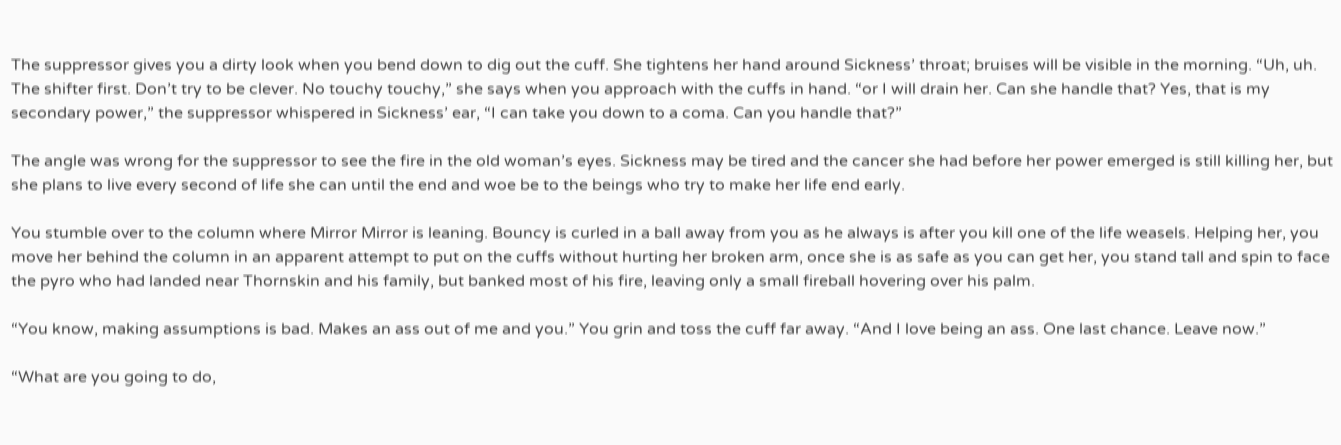The suppressor gives you a dirty look when you bend down to dig out the cuff. She tightens her hand around Sickness’ throat; bruises will be visible in the morning. “Uh, uh. The shifter first. Don’t try to be clever. No touchy touchy,” she says when you approach with the cuffs in hand. “or I will drain her. Can she handle that? Yes, that is my secondary power,” the suppressor whispered in Sickness’ ear, “I can take you down to a coma. Can you handle that?”

The angle was wrong for the suppressor to see the fire in the old woman’s eyes. Sickness may be tired and the cancer she had before her power emerged is still killing her, but she plans to live every second of life she can until the end and woe be to the beings who try to make her life end early.

You stumble over to the column where Mirror Mirror is leaning. Bouncy is curled in a ball away from you as he always is after you kill one of the life weasels. Helping her, you move her behind the column in an apparent attempt to put on the cuffs without hurting her broken arm, once she is as safe as you can get her, you stand tall and spin to face the pyro who had landed near Thornskin and his family, but banked most of his fire, leaving only a small fireball hovering over his palm.

“You know, making assumptions is bad. Makes an ass out of me and you.” You grin and toss the cuff far away. “And I love being an ass. One last chance. Leave now.”

“What are you going to do,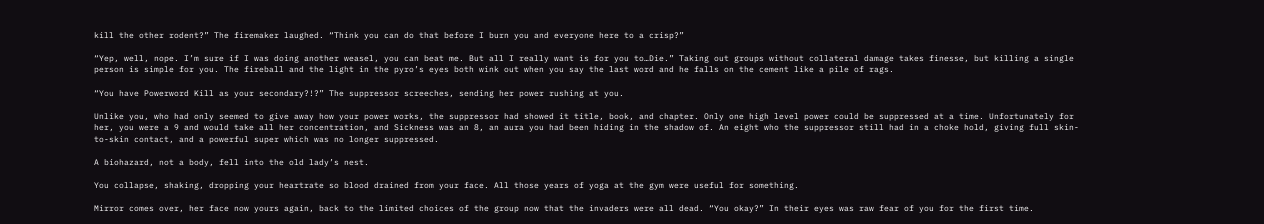kill the other rodent?” The firemaker laughed. “Think you can do that before I burn you and everyone here to a crisp?”

“Yep, well, nope. I’m sure if I was doing another weasel, you can beat me. But all I really want is for you to…Die.” Taking out groups without collateral damage takes finesse, but killing a single person is simple for you. The fireball and the light in the pyro’s eyes both wink out when you say the last word and he falls on the cement like a pile of rags.

“You have Powerword Kill as your secondary?!?” The suppressor screeches, sending her power rushing at you.

Unlike you, who had only seemed to give away how your power works, the suppressor had showed it title, book, and chapter. Only one high level power could be suppressed at a time. Unfortunately for her, you were a 9 and would take all her concentration, and Sickness was an 8, an aura you had been hiding in the shadow of. An eight who the suppressor still had in a choke hold, giving full skin-to-skin contact, and a powerful super which was no longer suppressed.

A biohazard, not a body, fell into the old lady’s nest.

You collapse, shaking, dropping your heartrate so blood drained from your face. All those years of yoga at the gym were useful for something.

Mirror comes over, her face now yours again, back to the limited choices of the group now that the invaders were all dead. “You okay?” In their eyes was raw fear of you for the first time.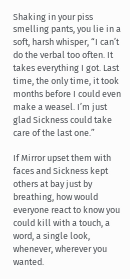Shaking in your piss smelling pants, you lie in a soft, harsh whisper, “I can’t do the verbal too often. It takes everything I got. Last time, the only time, it took months before I could even make a weasel. I’m just glad Sickness could take care of the last one.”

If Mirror upset them with faces and Sickness kept others at bay just by breathing, how would everyone react to know you could kill with a touch, a word, a single look, whenever, wherever you wanted.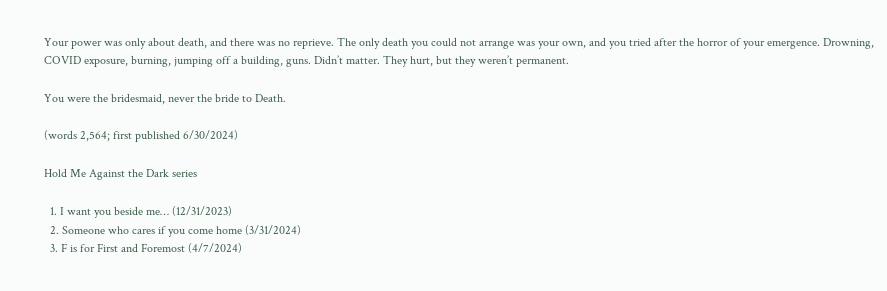Your power was only about death, and there was no reprieve. The only death you could not arrange was your own, and you tried after the horror of your emergence. Drowning, COVID exposure, burning, jumping off a building, guns. Didn’t matter. They hurt, but they weren’t permanent.

You were the bridesmaid, never the bride to Death.

(words 2,564; first published 6/30/2024)

Hold Me Against the Dark series

  1. I want you beside me… (12/31/2023)
  2. Someone who cares if you come home (3/31/2024)
  3. F is for First and Foremost (4/7/2024)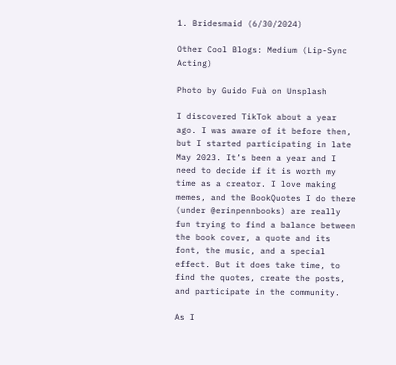1. Bridesmaid (6/30/2024)

Other Cool Blogs: Medium (Lip-Sync Acting)

Photo by Guido Fuà on Unsplash

I discovered TikTok about a year ago. I was aware of it before then, but I started participating in late May 2023. It’s been a year and I need to decide if it is worth my time as a creator. I love making memes, and the BookQuotes I do there (under @erinpennbooks) are really fun trying to find a balance between the book cover, a quote and its font, the music, and a special effect. But it does take time, to find the quotes, create the posts, and participate in the community.

As I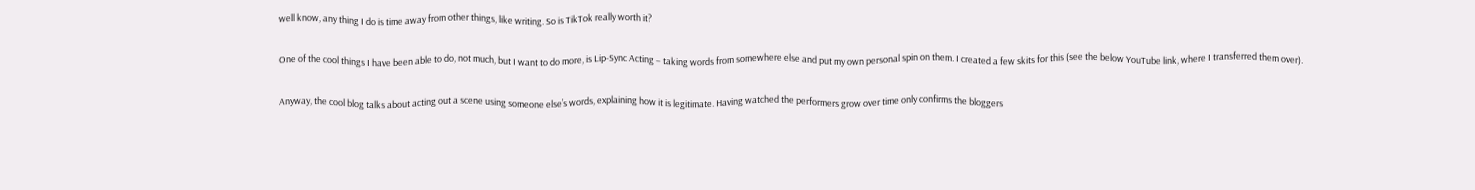well know, any thing I do is time away from other things, like writing. So is TikTok really worth it?

One of the cool things I have been able to do, not much, but I want to do more, is Lip-Sync Acting – taking words from somewhere else and put my own personal spin on them. I created a few skits for this (see the below YouTube link, where I transferred them over).

Anyway, the cool blog talks about acting out a scene using someone else’s words, explaining how it is legitimate. Having watched the performers grow over time only confirms the bloggers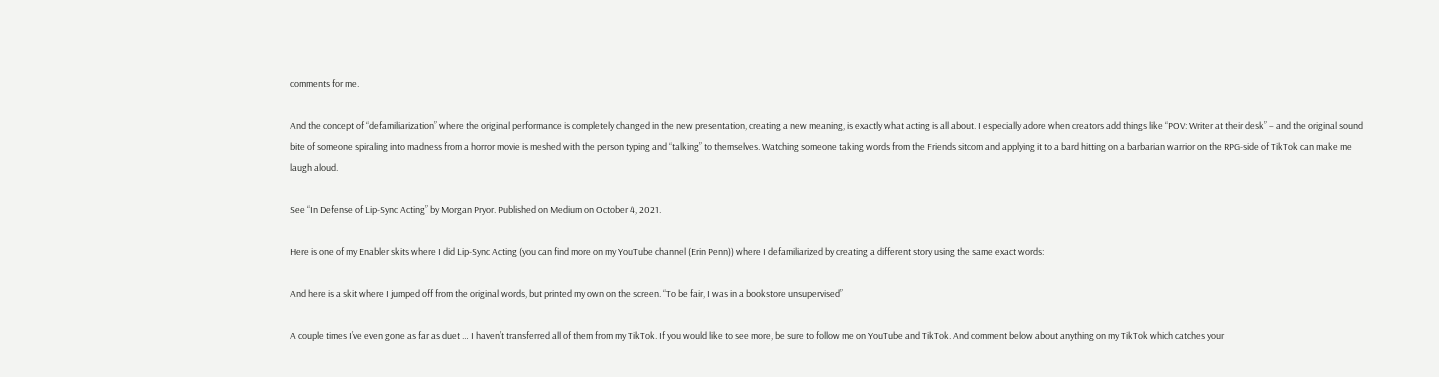comments for me.

And the concept of “defamiliarization” where the original performance is completely changed in the new presentation, creating a new meaning, is exactly what acting is all about. I especially adore when creators add things like “POV: Writer at their desk” – and the original sound bite of someone spiraling into madness from a horror movie is meshed with the person typing and “talking” to themselves. Watching someone taking words from the Friends sitcom and applying it to a bard hitting on a barbarian warrior on the RPG-side of TikTok can make me laugh aloud.

See “In Defense of Lip-Sync Acting” by Morgan Pryor. Published on Medium on October 4, 2021.

Here is one of my Enabler skits where I did Lip-Sync Acting (you can find more on my YouTube channel (Erin Penn)) where I defamiliarized by creating a different story using the same exact words:

And here is a skit where I jumped off from the original words, but printed my own on the screen. “To be fair, I was in a bookstore unsupervised”

A couple times I’ve even gone as far as duet … I haven’t transferred all of them from my TikTok. If you would like to see more, be sure to follow me on YouTube and TikTok. And comment below about anything on my TikTok which catches your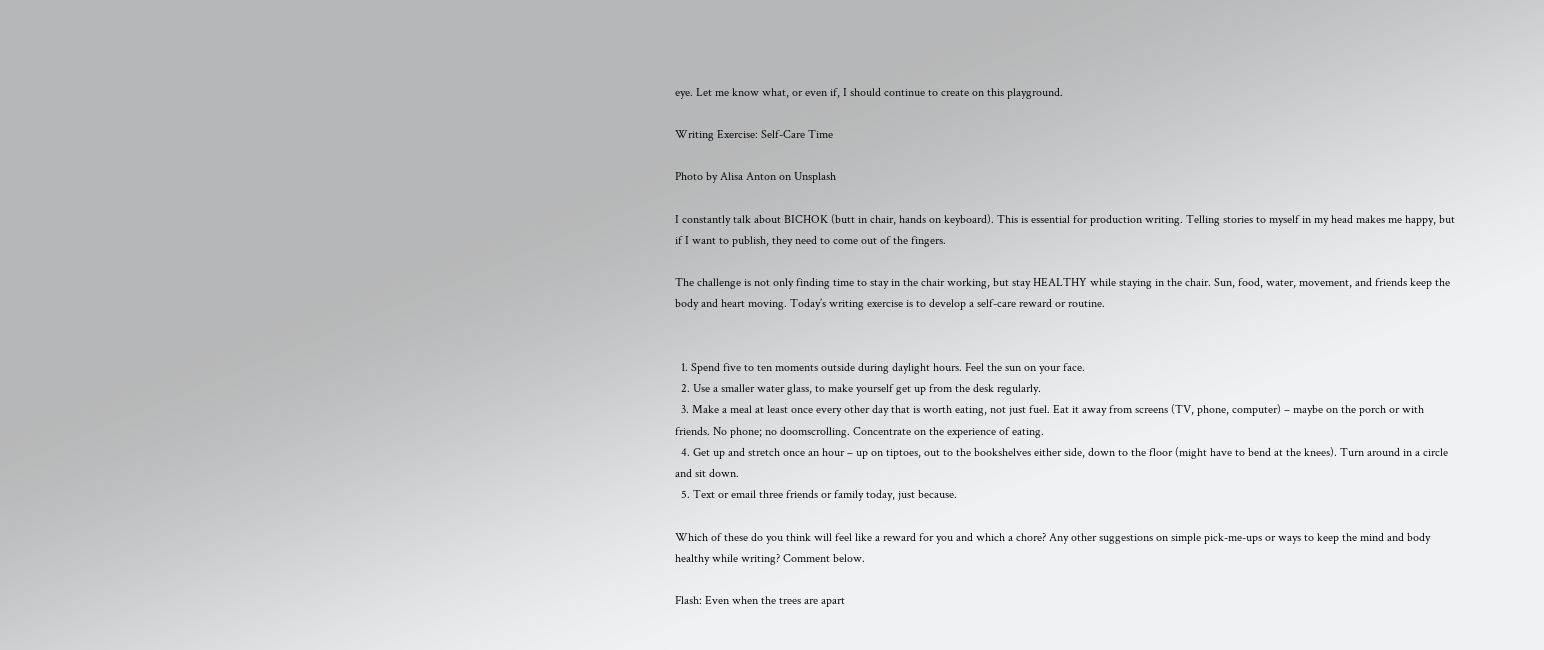eye. Let me know what, or even if, I should continue to create on this playground.

Writing Exercise: Self-Care Time

Photo by Alisa Anton on Unsplash

I constantly talk about BICHOK (butt in chair, hands on keyboard). This is essential for production writing. Telling stories to myself in my head makes me happy, but if I want to publish, they need to come out of the fingers.

The challenge is not only finding time to stay in the chair working, but stay HEALTHY while staying in the chair. Sun, food, water, movement, and friends keep the body and heart moving. Today’s writing exercise is to develop a self-care reward or routine.


  1. Spend five to ten moments outside during daylight hours. Feel the sun on your face.
  2. Use a smaller water glass, to make yourself get up from the desk regularly.
  3. Make a meal at least once every other day that is worth eating, not just fuel. Eat it away from screens (TV, phone, computer) – maybe on the porch or with friends. No phone; no doomscrolling. Concentrate on the experience of eating.
  4. Get up and stretch once an hour – up on tiptoes, out to the bookshelves either side, down to the floor (might have to bend at the knees). Turn around in a circle and sit down.
  5. Text or email three friends or family today, just because.

Which of these do you think will feel like a reward for you and which a chore? Any other suggestions on simple pick-me-ups or ways to keep the mind and body healthy while writing? Comment below.

Flash: Even when the trees are apart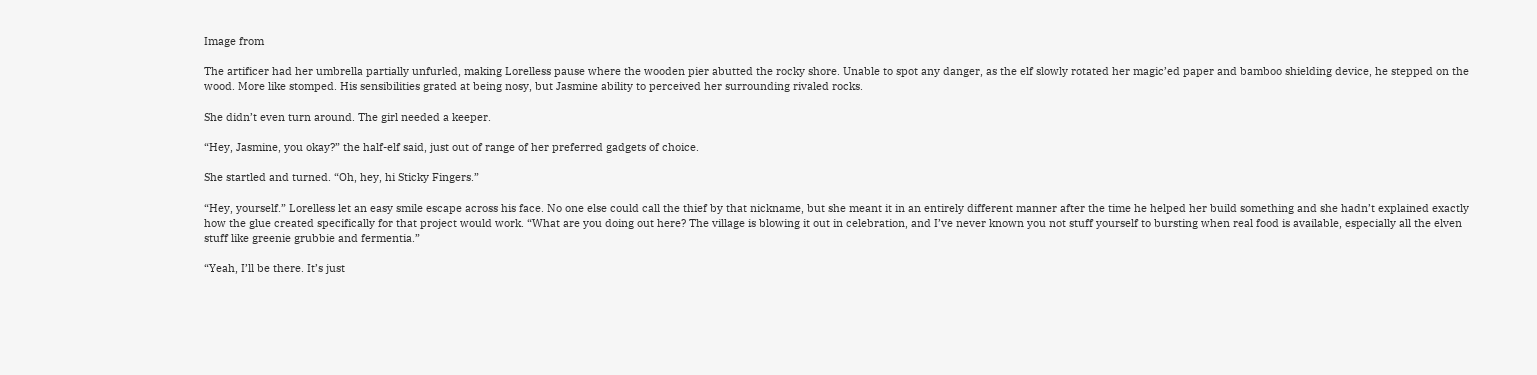Image from

The artificer had her umbrella partially unfurled, making Lorelless pause where the wooden pier abutted the rocky shore. Unable to spot any danger, as the elf slowly rotated her magic’ed paper and bamboo shielding device, he stepped on the wood. More like stomped. His sensibilities grated at being nosy, but Jasmine ability to perceived her surrounding rivaled rocks.

She didn’t even turn around. The girl needed a keeper.

“Hey, Jasmine, you okay?” the half-elf said, just out of range of her preferred gadgets of choice.

She startled and turned. “Oh, hey, hi Sticky Fingers.”

“Hey, yourself.” Lorelless let an easy smile escape across his face. No one else could call the thief by that nickname, but she meant it in an entirely different manner after the time he helped her build something and she hadn’t explained exactly how the glue created specifically for that project would work. “What are you doing out here? The village is blowing it out in celebration, and I’ve never known you not stuff yourself to bursting when real food is available, especially all the elven stuff like greenie grubbie and fermentia.”

“Yeah, I’ll be there. It’s just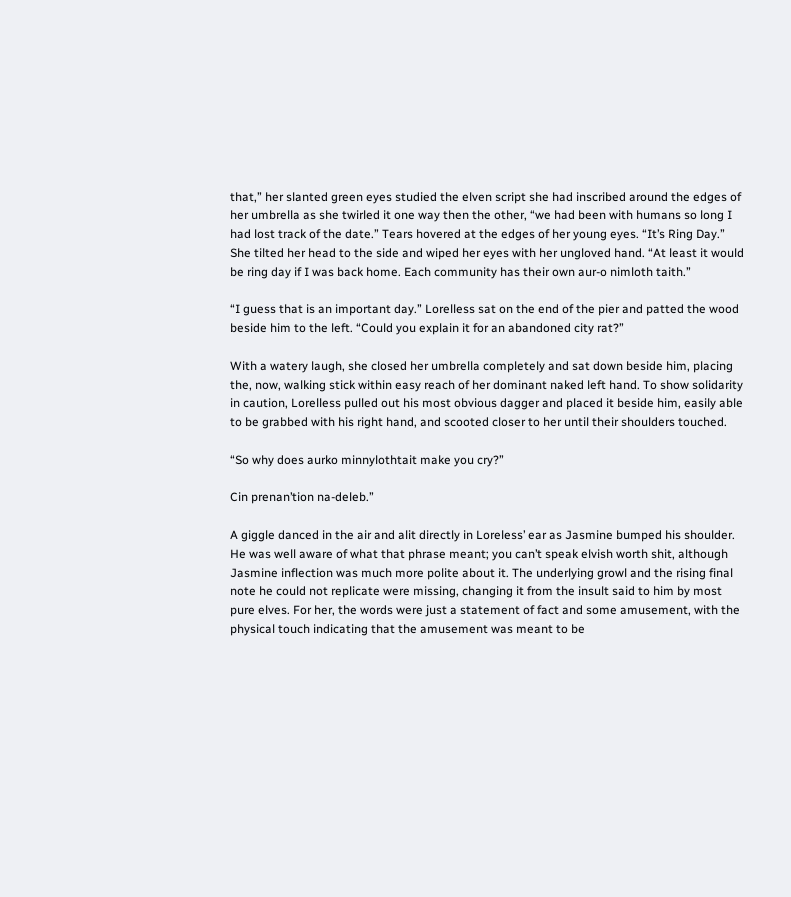that,” her slanted green eyes studied the elven script she had inscribed around the edges of her umbrella as she twirled it one way then the other, “we had been with humans so long I had lost track of the date.” Tears hovered at the edges of her young eyes. “It’s Ring Day.” She tilted her head to the side and wiped her eyes with her ungloved hand. “At least it would be ring day if I was back home. Each community has their own aur-o nimloth taith.”

“I guess that is an important day.” Lorelless sat on the end of the pier and patted the wood beside him to the left. “Could you explain it for an abandoned city rat?”

With a watery laugh, she closed her umbrella completely and sat down beside him, placing the, now, walking stick within easy reach of her dominant naked left hand. To show solidarity in caution, Lorelless pulled out his most obvious dagger and placed it beside him, easily able to be grabbed with his right hand, and scooted closer to her until their shoulders touched.

“So why does aurko minnylothtait make you cry?”

Cin prenan’tion na-deleb.”

A giggle danced in the air and alit directly in Loreless’ ear as Jasmine bumped his shoulder. He was well aware of what that phrase meant; you can’t speak elvish worth shit, although Jasmine inflection was much more polite about it. The underlying growl and the rising final note he could not replicate were missing, changing it from the insult said to him by most pure elves. For her, the words were just a statement of fact and some amusement, with the physical touch indicating that the amusement was meant to be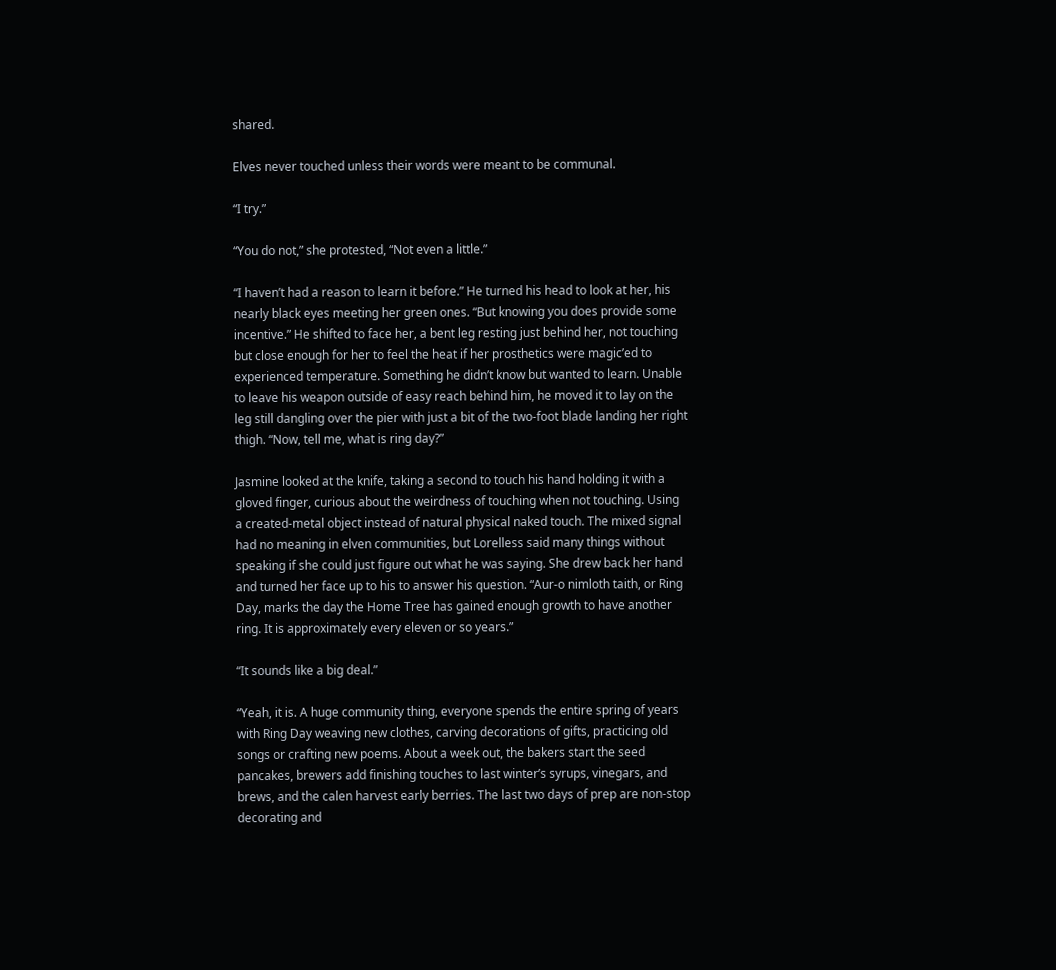shared.

Elves never touched unless their words were meant to be communal.

“I try.”

“You do not,” she protested, “Not even a little.”

“I haven’t had a reason to learn it before.” He turned his head to look at her, his nearly black eyes meeting her green ones. “But knowing you does provide some incentive.” He shifted to face her, a bent leg resting just behind her, not touching but close enough for her to feel the heat if her prosthetics were magic’ed to experienced temperature. Something he didn’t know but wanted to learn. Unable to leave his weapon outside of easy reach behind him, he moved it to lay on the leg still dangling over the pier with just a bit of the two-foot blade landing her right thigh. “Now, tell me, what is ring day?”

Jasmine looked at the knife, taking a second to touch his hand holding it with a gloved finger, curious about the weirdness of touching when not touching. Using a created-metal object instead of natural physical naked touch. The mixed signal had no meaning in elven communities, but Lorelless said many things without speaking if she could just figure out what he was saying. She drew back her hand and turned her face up to his to answer his question. “Aur-o nimloth taith, or Ring Day, marks the day the Home Tree has gained enough growth to have another ring. It is approximately every eleven or so years.”

“It sounds like a big deal.”

“Yeah, it is. A huge community thing, everyone spends the entire spring of years with Ring Day weaving new clothes, carving decorations of gifts, practicing old songs or crafting new poems. About a week out, the bakers start the seed pancakes, brewers add finishing touches to last winter’s syrups, vinegars, and brews, and the calen harvest early berries. The last two days of prep are non-stop decorating and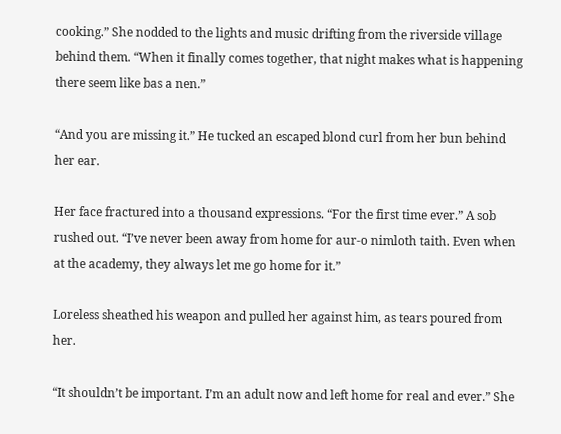cooking.” She nodded to the lights and music drifting from the riverside village behind them. “When it finally comes together, that night makes what is happening there seem like bas a nen.”

“And you are missing it.” He tucked an escaped blond curl from her bun behind her ear.

Her face fractured into a thousand expressions. “For the first time ever.” A sob rushed out. “I’ve never been away from home for aur-o nimloth taith. Even when at the academy, they always let me go home for it.”

Loreless sheathed his weapon and pulled her against him, as tears poured from her.

“It shouldn’t be important. I’m an adult now and left home for real and ever.” She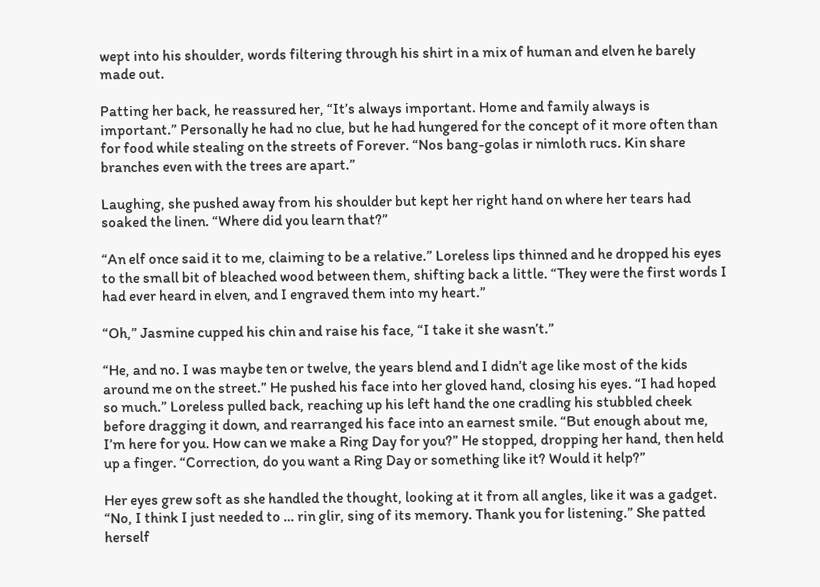wept into his shoulder, words filtering through his shirt in a mix of human and elven he barely made out.

Patting her back, he reassured her, “It’s always important. Home and family always is important.” Personally he had no clue, but he had hungered for the concept of it more often than for food while stealing on the streets of Forever. “Nos bang-golas ir nimloth rucs. Kin share branches even with the trees are apart.”

Laughing, she pushed away from his shoulder but kept her right hand on where her tears had soaked the linen. “Where did you learn that?”

“An elf once said it to me, claiming to be a relative.” Loreless lips thinned and he dropped his eyes to the small bit of bleached wood between them, shifting back a little. “They were the first words I had ever heard in elven, and I engraved them into my heart.”

“Oh,” Jasmine cupped his chin and raise his face, “I take it she wasn’t.”

“He, and no. I was maybe ten or twelve, the years blend and I didn’t age like most of the kids around me on the street.” He pushed his face into her gloved hand, closing his eyes. “I had hoped so much.” Loreless pulled back, reaching up his left hand the one cradling his stubbled cheek before dragging it down, and rearranged his face into an earnest smile. “But enough about me, I’m here for you. How can we make a Ring Day for you?” He stopped, dropping her hand, then held up a finger. “Correction, do you want a Ring Day or something like it? Would it help?”

Her eyes grew soft as she handled the thought, looking at it from all angles, like it was a gadget. “No, I think I just needed to … rin glir, sing of its memory. Thank you for listening.” She patted herself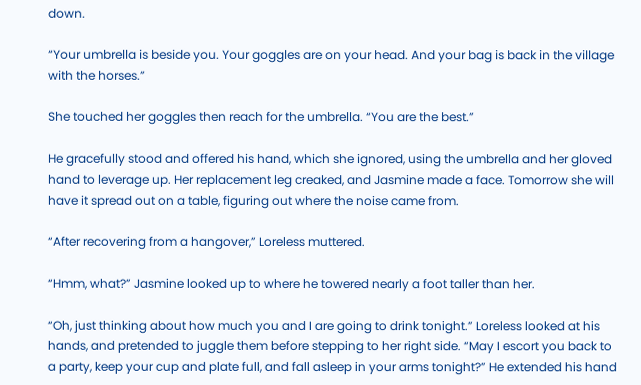down.

“Your umbrella is beside you. Your goggles are on your head. And your bag is back in the village with the horses.”

She touched her goggles then reach for the umbrella. “You are the best.”

He gracefully stood and offered his hand, which she ignored, using the umbrella and her gloved hand to leverage up. Her replacement leg creaked, and Jasmine made a face. Tomorrow she will have it spread out on a table, figuring out where the noise came from.

“After recovering from a hangover,” Loreless muttered.

“Hmm, what?” Jasmine looked up to where he towered nearly a foot taller than her.

“Oh, just thinking about how much you and I are going to drink tonight.” Loreless looked at his hands, and pretended to juggle them before stepping to her right side. “May I escort you back to a party, keep your cup and plate full, and fall asleep in your arms tonight?” He extended his hand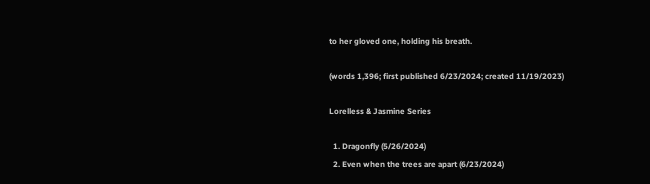to her gloved one, holding his breath.

(words 1,396; first published 6/23/2024; created 11/19/2023)

Lorelless & Jasmine Series

  1. Dragonfly (5/26/2024)
  2. Even when the trees are apart (6/23/2024)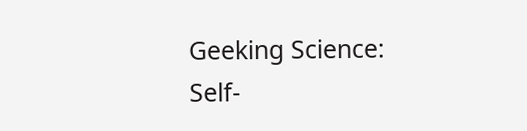Geeking Science: Self-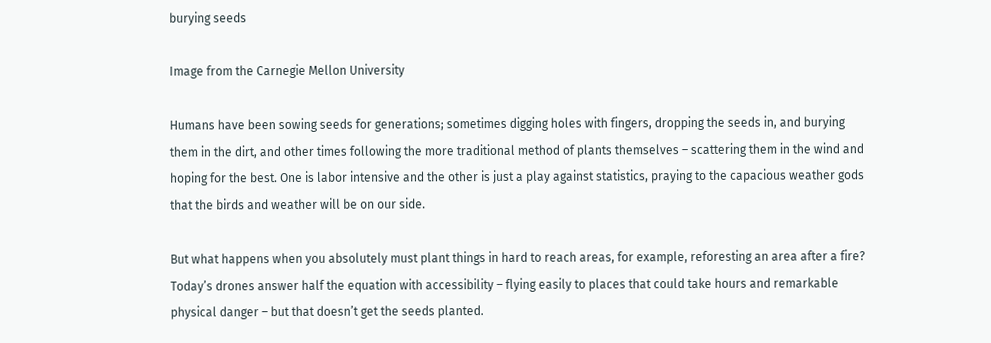burying seeds

Image from the Carnegie Mellon University

Humans have been sowing seeds for generations; sometimes digging holes with fingers, dropping the seeds in, and burying them in the dirt, and other times following the more traditional method of plants themselves – scattering them in the wind and hoping for the best. One is labor intensive and the other is just a play against statistics, praying to the capacious weather gods that the birds and weather will be on our side.

But what happens when you absolutely must plant things in hard to reach areas, for example, reforesting an area after a fire? Today’s drones answer half the equation with accessibility – flying easily to places that could take hours and remarkable physical danger – but that doesn’t get the seeds planted.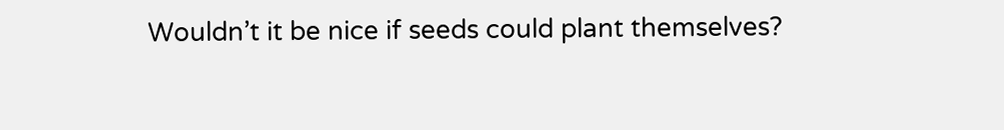Wouldn’t it be nice if seeds could plant themselves?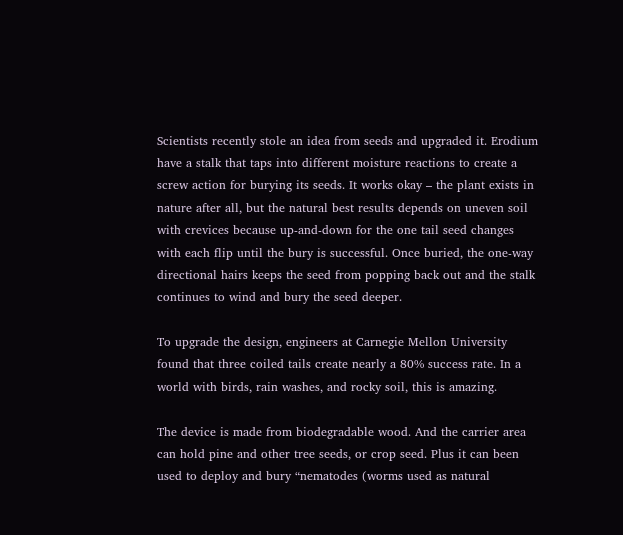Scientists recently stole an idea from seeds and upgraded it. Erodium have a stalk that taps into different moisture reactions to create a screw action for burying its seeds. It works okay – the plant exists in nature after all, but the natural best results depends on uneven soil with crevices because up-and-down for the one tail seed changes with each flip until the bury is successful. Once buried, the one-way directional hairs keeps the seed from popping back out and the stalk continues to wind and bury the seed deeper.

To upgrade the design, engineers at Carnegie Mellon University found that three coiled tails create nearly a 80% success rate. In a world with birds, rain washes, and rocky soil, this is amazing.

The device is made from biodegradable wood. And the carrier area can hold pine and other tree seeds, or crop seed. Plus it can been used to deploy and bury “nematodes (worms used as natural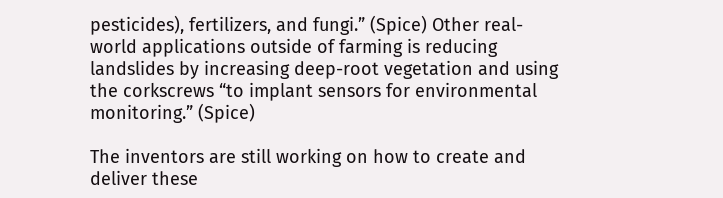pesticides), fertilizers, and fungi.” (Spice) Other real-world applications outside of farming is reducing landslides by increasing deep-root vegetation and using the corkscrews “to implant sensors for environmental monitoring.” (Spice)

The inventors are still working on how to create and deliver these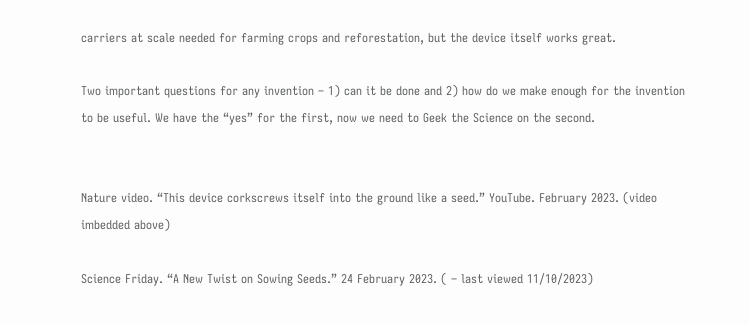carriers at scale needed for farming crops and reforestation, but the device itself works great.

Two important questions for any invention – 1) can it be done and 2) how do we make enough for the invention to be useful. We have the “yes” for the first, now we need to Geek the Science on the second.


Nature video. “This device corkscrews itself into the ground like a seed.” YouTube. February 2023. (video imbedded above)

Science Friday. “A New Twist on Sowing Seeds.” 24 February 2023. ( – last viewed 11/10/2023)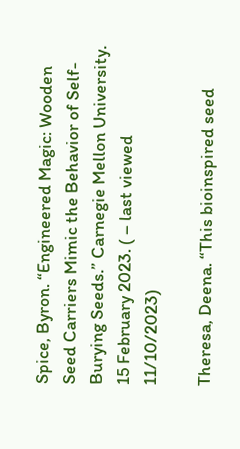Spice, Byron. “Engineered Magic: Wooden Seed Carriers Mimic the Behavior of Self-Burying Seeds.” Carnegie Mellon University. 15 February 2023. ( – last viewed 11/10/2023)

Theresa, Deena. “This bioinspired seed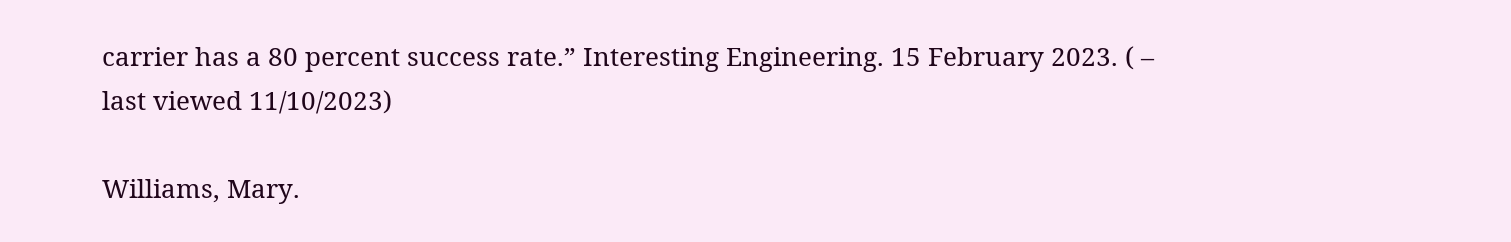carrier has a 80 percent success rate.” Interesting Engineering. 15 February 2023. ( – last viewed 11/10/2023)

Williams, Mary.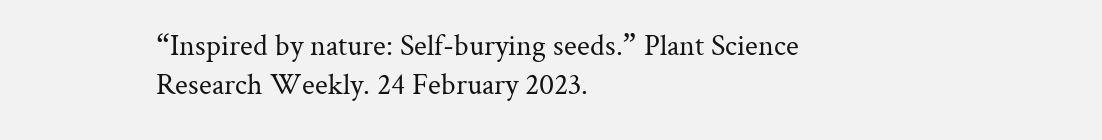“Inspired by nature: Self-burying seeds.” Plant Science Research Weekly. 24 February 2023.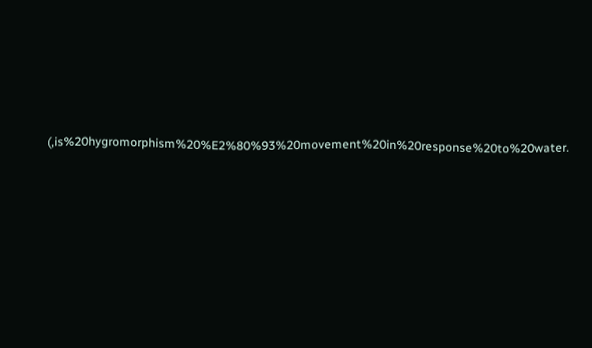(,is%20hygromorphism%20%E2%80%93%20movement%20in%20response%20to%20water.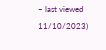– last viewed 11/10/2023)